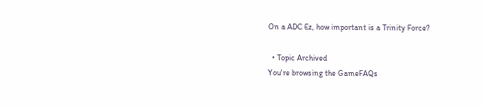On a ADC Ez, how important is a Trinity Force?

  • Topic Archived
You're browsing the GameFAQs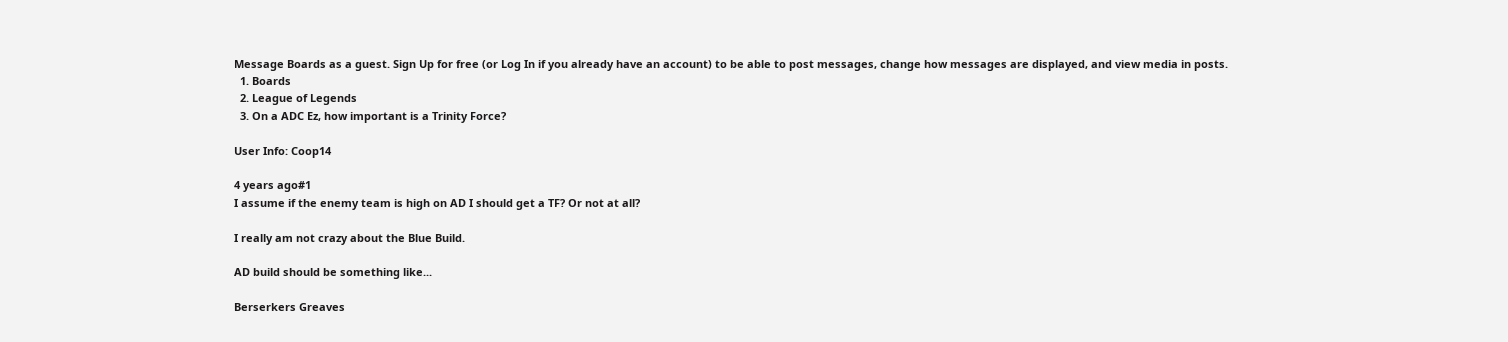Message Boards as a guest. Sign Up for free (or Log In if you already have an account) to be able to post messages, change how messages are displayed, and view media in posts.
  1. Boards
  2. League of Legends
  3. On a ADC Ez, how important is a Trinity Force?

User Info: Coop14

4 years ago#1
I assume if the enemy team is high on AD I should get a TF? Or not at all?

I really am not crazy about the Blue Build.

AD build should be something like...

Berserkers Greaves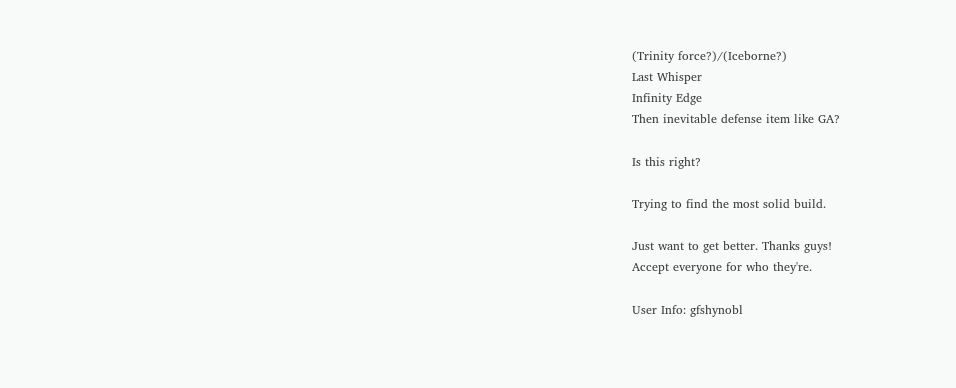(Trinity force?)/(Iceborne?)
Last Whisper
Infinity Edge
Then inevitable defense item like GA?

Is this right?

Trying to find the most solid build.

Just want to get better. Thanks guys!
Accept everyone for who they're.

User Info: gfshynobl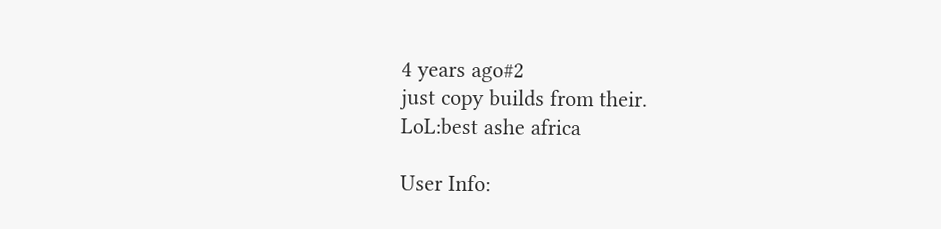4 years ago#2
just copy builds from their.
LoL:best ashe africa

User Info: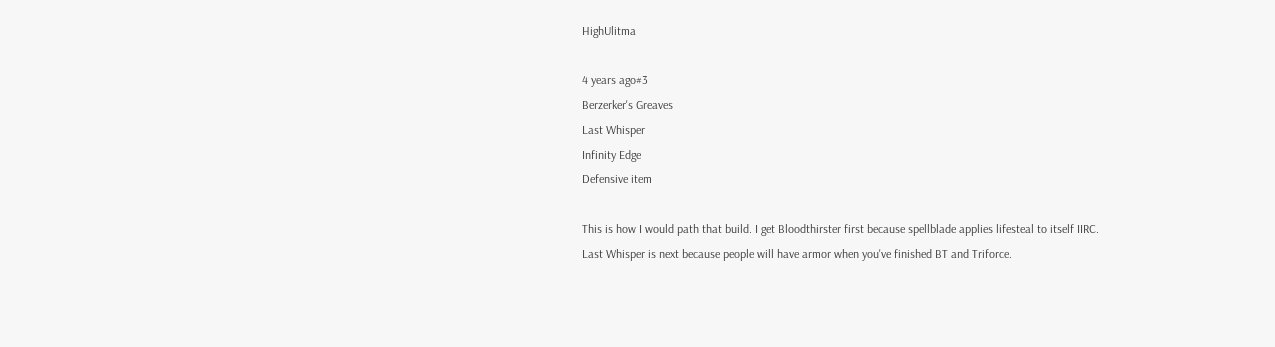HighUlitma

4 years ago#3
Berzerker's Greaves
Last Whisper
Infinity Edge
Defensive item

This is how I would path that build. I get Bloodthirster first because spellblade applies lifesteal to itself IIRC.
Last Whisper is next because people will have armor when you've finished BT and Triforce.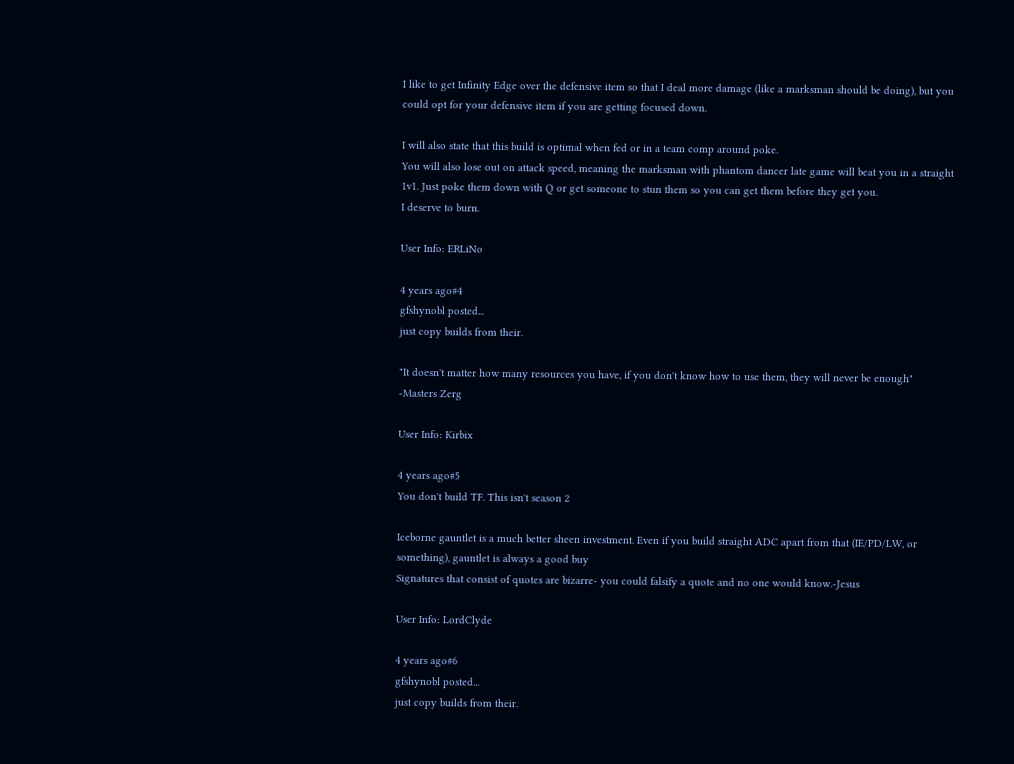I like to get Infinity Edge over the defensive item so that I deal more damage (like a marksman should be doing), but you could opt for your defensive item if you are getting focused down.

I will also state that this build is optimal when fed or in a team comp around poke.
You will also lose out on attack speed, meaning the marksman with phantom dancer late game will beat you in a straight 1v1. Just poke them down with Q or get someone to stun them so you can get them before they get you.
I deserve to burn.

User Info: ERLiNo

4 years ago#4
gfshynobl posted...
just copy builds from their.

"It doesn't matter how many resources you have, if you don't know how to use them, they will never be enough"
-Masters Zerg

User Info: Kirbix

4 years ago#5
You don't build TF. This isn't season 2

Iceborne gauntlet is a much better sheen investment. Even if you build straight ADC apart from that (IE/PD/LW, or something), gauntlet is always a good buy
Signatures that consist of quotes are bizarre- you could falsify a quote and no one would know.-Jesus

User Info: LordClyde

4 years ago#6
gfshynobl posted...
just copy builds from their.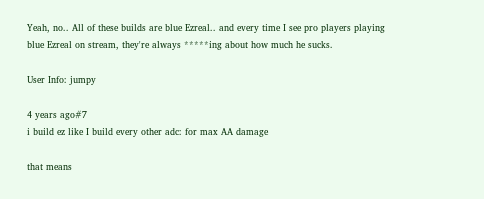Yeah, no.. All of these builds are blue Ezreal.. and every time I see pro players playing blue Ezreal on stream, they're always *****ing about how much he sucks.

User Info: jumpy

4 years ago#7
i build ez like I build every other adc: for max AA damage

that means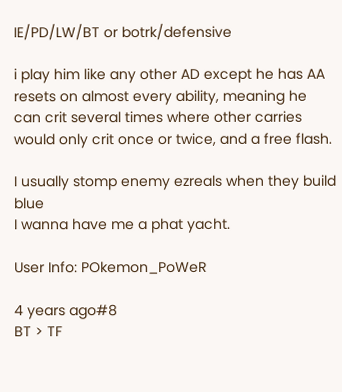IE/PD/LW/BT or botrk/defensive

i play him like any other AD except he has AA resets on almost every ability, meaning he can crit several times where other carries would only crit once or twice, and a free flash.

I usually stomp enemy ezreals when they build blue
I wanna have me a phat yacht.

User Info: POkemon_PoWeR

4 years ago#8
BT > TF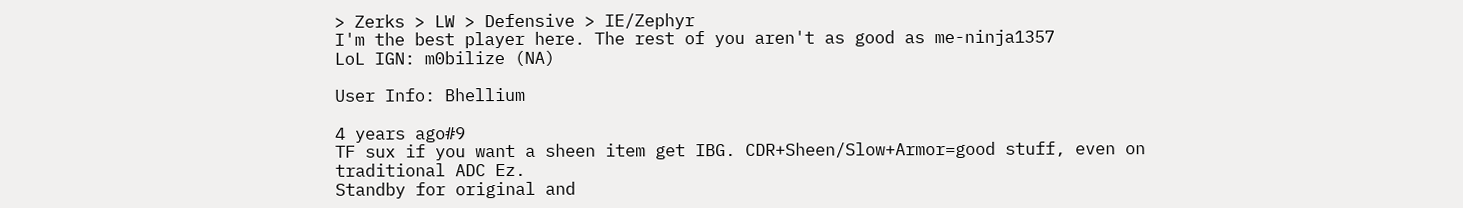> Zerks > LW > Defensive > IE/Zephyr
I'm the best player here. The rest of you aren't as good as me-ninja1357
LoL IGN: m0bilize (NA)

User Info: Bhellium

4 years ago#9
TF sux if you want a sheen item get IBG. CDR+Sheen/Slow+Armor=good stuff, even on traditional ADC Ez.
Standby for original and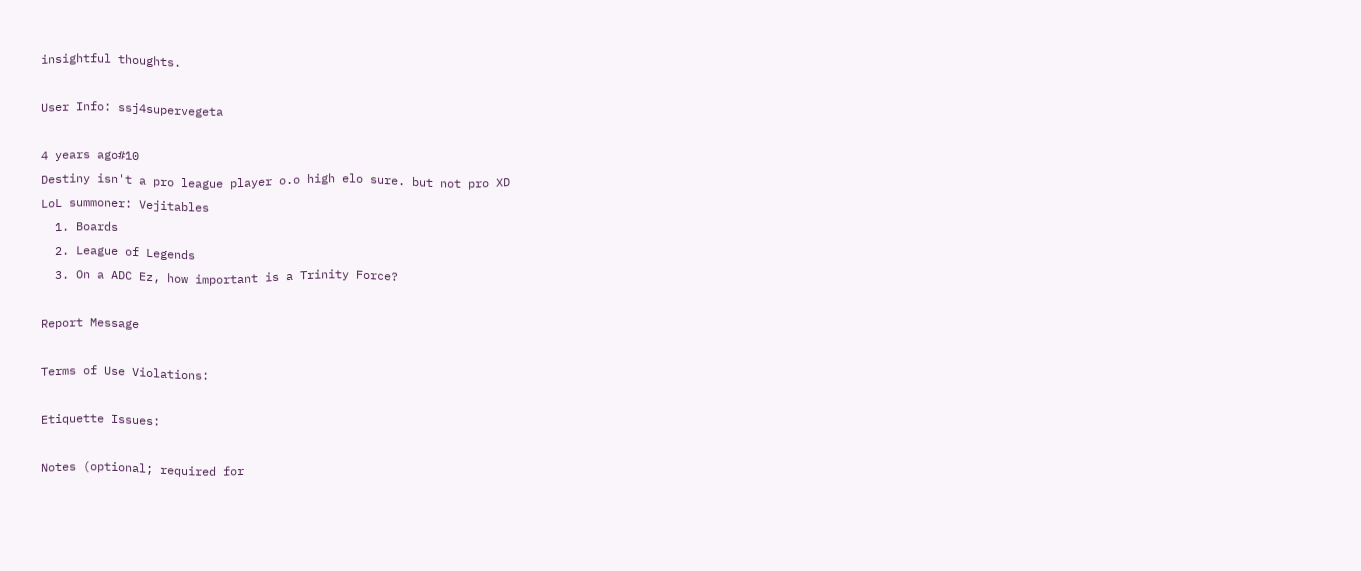insightful thoughts.

User Info: ssj4supervegeta

4 years ago#10
Destiny isn't a pro league player o.o high elo sure. but not pro XD
LoL summoner: Vejitables
  1. Boards
  2. League of Legends
  3. On a ADC Ez, how important is a Trinity Force?

Report Message

Terms of Use Violations:

Etiquette Issues:

Notes (optional; required for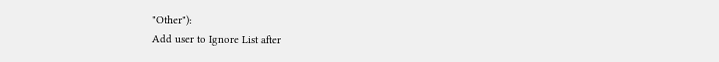"Other"):
Add user to Ignore List after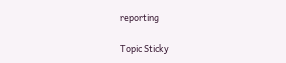reporting

Topic Sticky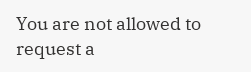You are not allowed to request a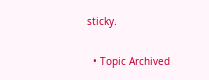sticky.

  • Topic Archived